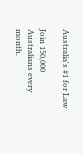Australia's #1 for Law

Join 150,000 Australians every month.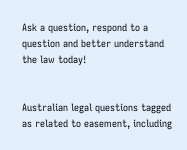Ask a question, respond to a question and better understand the law today!


Australian legal questions tagged as related to easement, including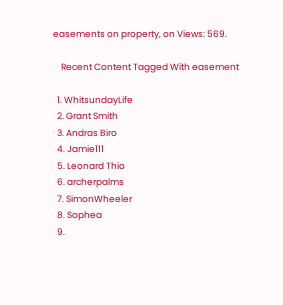easements on property, on Views: 569.

    Recent Content Tagged With easement

  1. WhitsundayLife
  2. Grant Smith
  3. Andras Biro
  4. Jamie111
  5. Leonard Thio
  6. archerpalms
  7. SimonWheeler
  8. Sophea
  9.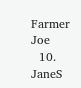Farmer Joe
  10. JaneS